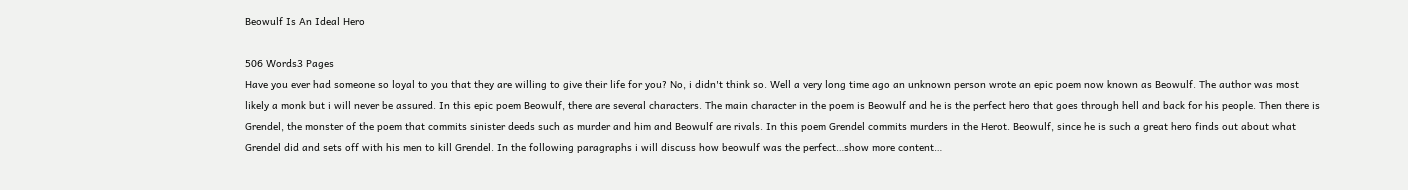Beowulf Is An Ideal Hero

506 Words3 Pages
Have you ever had someone so loyal to you that they are willing to give their life for you? No, i didn't think so. Well a very long time ago an unknown person wrote an epic poem now known as Beowulf. The author was most likely a monk but i will never be assured. In this epic poem Beowulf, there are several characters. The main character in the poem is Beowulf and he is the perfect hero that goes through hell and back for his people. Then there is Grendel, the monster of the poem that commits sinister deeds such as murder and him and Beowulf are rivals. In this poem Grendel commits murders in the Herot. Beowulf, since he is such a great hero finds out about what Grendel did and sets off with his men to kill Grendel. In the following paragraphs i will discuss how beowulf was the perfect…show more content…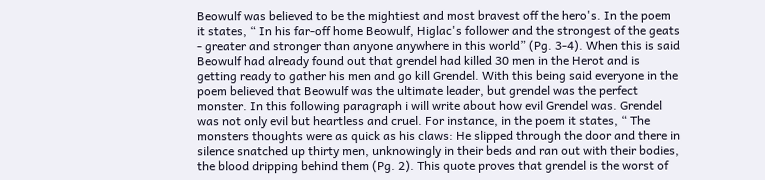Beowulf was believed to be the mightiest and most bravest off the hero's. In the poem it states, “ In his far-off home Beowulf, Higlac's follower and the strongest of the geats - greater and stronger than anyone anywhere in this world” (Pg. 3-4). When this is said Beowulf had already found out that grendel had killed 30 men in the Herot and is getting ready to gather his men and go kill Grendel. With this being said everyone in the poem believed that Beowulf was the ultimate leader, but grendel was the perfect monster. In this following paragraph i will write about how evil Grendel was. Grendel was not only evil but heartless and cruel. For instance, in the poem it states, “ The monsters thoughts were as quick as his claws: He slipped through the door and there in silence snatched up thirty men, unknowingly in their beds and ran out with their bodies, the blood dripping behind them (Pg. 2). This quote proves that grendel is the worst of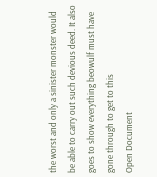the worst and only a sinister monster would be able to carry out such devious deed. It also goes to show everything beowulf must have gone through to get to this
Open Document